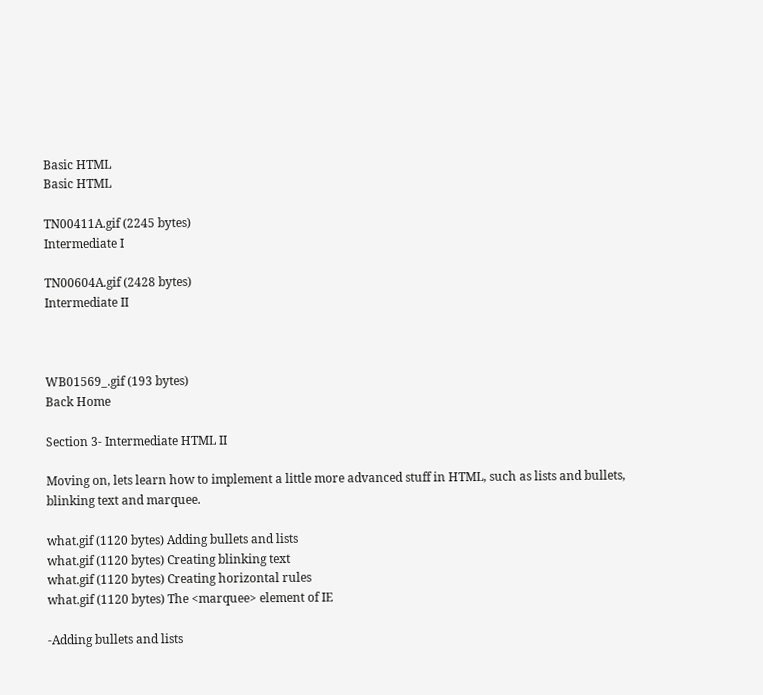Basic HTML
Basic HTML

TN00411A.gif (2245 bytes)
Intermediate I

TN00604A.gif (2428 bytes)
Intermediate II



WB01569_.gif (193 bytes)
Back Home

Section 3- Intermediate HTML II

Moving on, lets learn how to implement a little more advanced stuff in HTML, such as lists and bullets, blinking text and marquee.

what.gif (1120 bytes) Adding bullets and lists
what.gif (1120 bytes) Creating blinking text
what.gif (1120 bytes) Creating horizontal rules
what.gif (1120 bytes) The <marquee> element of IE

-Adding bullets and lists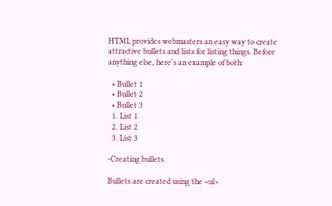HTML provides webmasters an easy way to create attractive bullets and lists for listing things. Before anything else, here's an example of both:

  • Bullet 1
  • Bullet 2
  • Bullet 3
  1. List 1
  2. List 2
  3. List 3

-Creating bullets

Bullets are created using the <ul>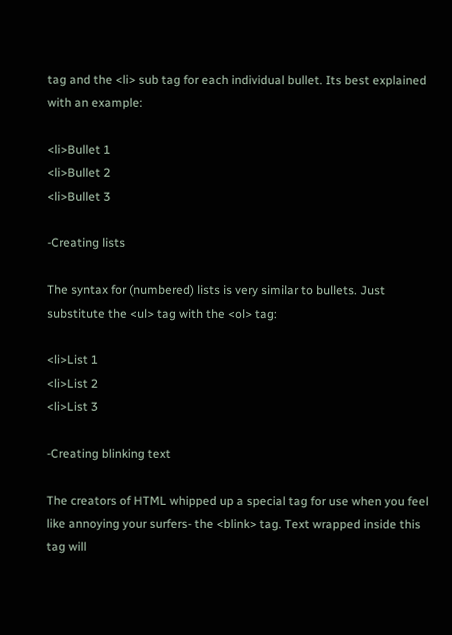tag and the <li> sub tag for each individual bullet. Its best explained with an example:

<li>Bullet 1
<li>Bullet 2
<li>Bullet 3

-Creating lists

The syntax for (numbered) lists is very similar to bullets. Just substitute the <ul> tag with the <ol> tag:

<li>List 1
<li>List 2
<li>List 3

-Creating blinking text

The creators of HTML whipped up a special tag for use when you feel like annoying your surfers- the <blink> tag. Text wrapped inside this tag will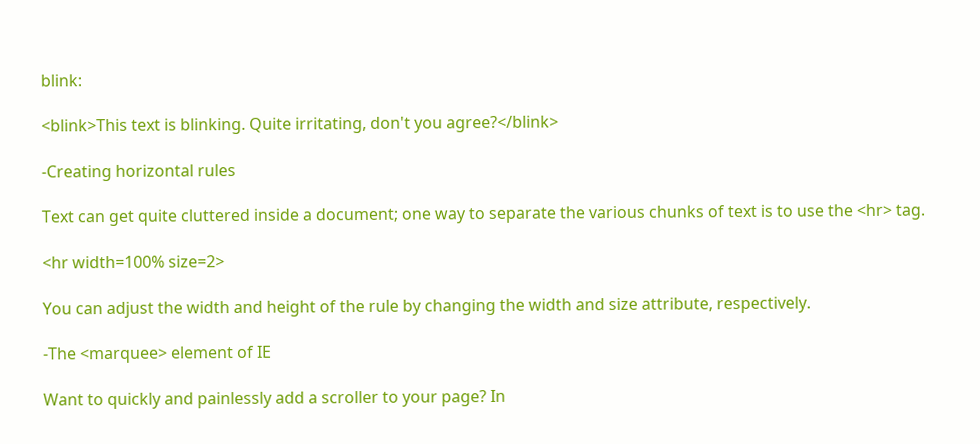blink:

<blink>This text is blinking. Quite irritating, don't you agree?</blink>

-Creating horizontal rules

Text can get quite cluttered inside a document; one way to separate the various chunks of text is to use the <hr> tag.

<hr width=100% size=2>

You can adjust the width and height of the rule by changing the width and size attribute, respectively.

-The <marquee> element of IE

Want to quickly and painlessly add a scroller to your page? In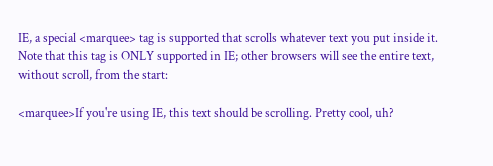IE, a special <marquee> tag is supported that scrolls whatever text you put inside it. Note that this tag is ONLY supported in IE; other browsers will see the entire text, without scroll, from the start:

<marquee>If you're using IE, this text should be scrolling. Pretty cool, uh?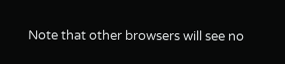Note that other browsers will see no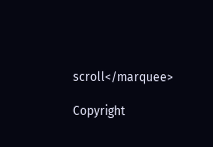scroll</marquee>

Copyright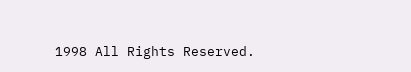1998 All Rights Reserved.